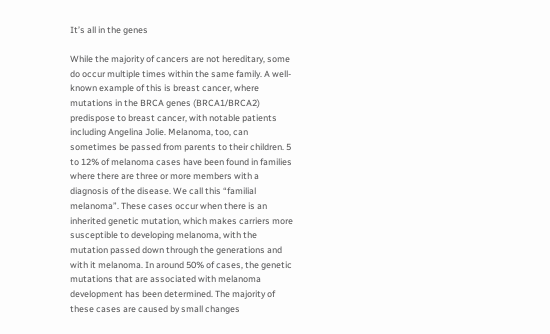It’s all in the genes

While the majority of cancers are not hereditary, some do occur multiple times within the same family. A well-known example of this is breast cancer, where mutations in the BRCA genes (BRCA1/BRCA2) predispose to breast cancer, with notable patients including Angelina Jolie. Melanoma, too, can sometimes be passed from parents to their children. 5 to 12% of melanoma cases have been found in families where there are three or more members with a diagnosis of the disease. We call this “familial melanoma”. These cases occur when there is an inherited genetic mutation, which makes carriers more susceptible to developing melanoma, with the mutation passed down through the generations and with it melanoma. In around 50% of cases, the genetic mutations that are associated with melanoma development has been determined. The majority of these cases are caused by small changes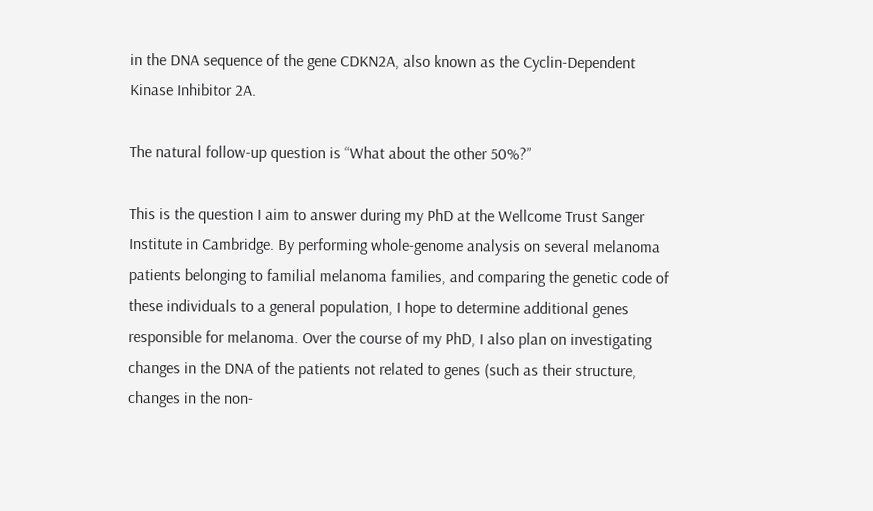in the DNA sequence of the gene CDKN2A, also known as the Cyclin-Dependent Kinase Inhibitor 2A.

The natural follow-up question is “What about the other 50%?”

This is the question I aim to answer during my PhD at the Wellcome Trust Sanger Institute in Cambridge. By performing whole-genome analysis on several melanoma patients belonging to familial melanoma families, and comparing the genetic code of these individuals to a general population, I hope to determine additional genes responsible for melanoma. Over the course of my PhD, I also plan on investigating changes in the DNA of the patients not related to genes (such as their structure, changes in the non-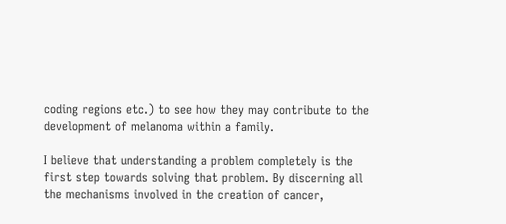coding regions etc.) to see how they may contribute to the development of melanoma within a family.

I believe that understanding a problem completely is the first step towards solving that problem. By discerning all the mechanisms involved in the creation of cancer,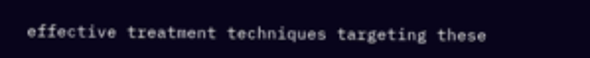effective treatment techniques targeting these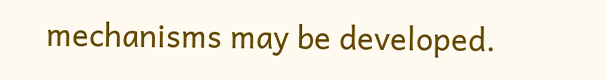mechanisms may be developed.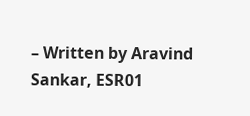– Written by Aravind Sankar, ESR01